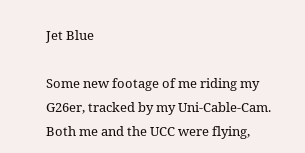Jet Blue

Some new footage of me riding my G26er, tracked by my Uni-Cable-Cam. Both me and the UCC were flying,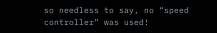so needless to say, no “speed controller” was used!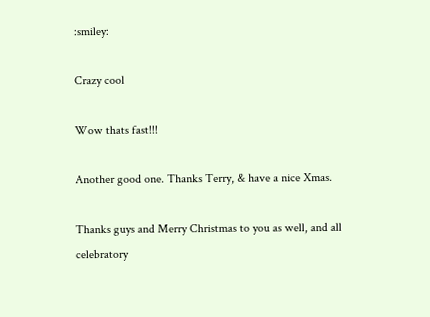:smiley:

Crazy cool

Wow thats fast!!!

Another good one. Thanks Terry, & have a nice Xmas.

Thanks guys and Merry Christmas to you as well, and all celebratory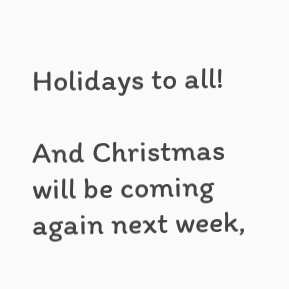Holidays to all!

And Christmas will be coming again next week,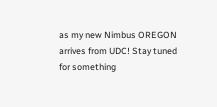as my new Nimbus OREGON arrives from UDC! Stay tuned for something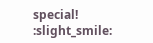special! :slight_smile: